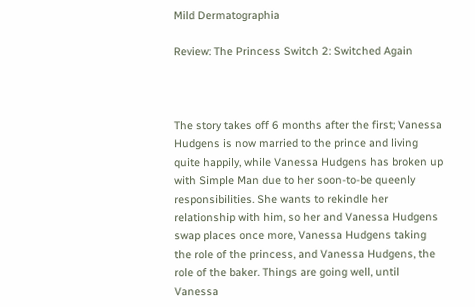Mild Dermatographia

Review: The Princess Switch 2: Switched Again



The story takes off 6 months after the first; Vanessa Hudgens is now married to the prince and living quite happily, while Vanessa Hudgens has broken up with Simple Man due to her soon-to-be queenly responsibilities. She wants to rekindle her relationship with him, so her and Vanessa Hudgens swap places once more, Vanessa Hudgens taking the role of the princess, and Vanessa Hudgens, the role of the baker. Things are going well, until Vanessa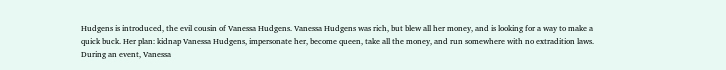Hudgens is introduced, the evil cousin of Vanessa Hudgens. Vanessa Hudgens was rich, but blew all her money, and is looking for a way to make a quick buck. Her plan: kidnap Vanessa Hudgens, impersonate her, become queen, take all the money, and run somewhere with no extradition laws. During an event, Vanessa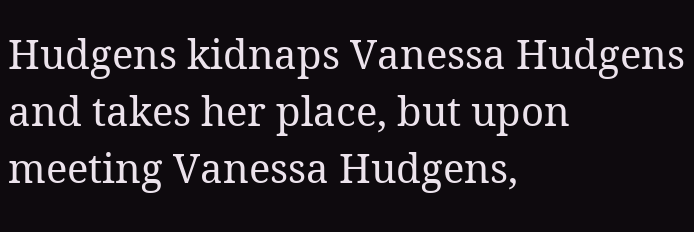Hudgens kidnaps Vanessa Hudgens and takes her place, but upon meeting Vanessa Hudgens,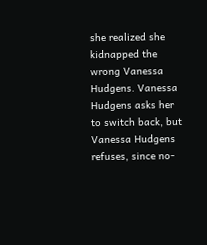she realized she kidnapped the wrong Vanessa Hudgens. Vanessa Hudgens asks her to switch back, but Vanessa Hudgens refuses, since no-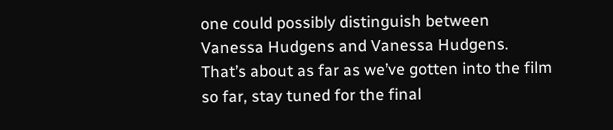one could possibly distinguish between Vanessa Hudgens and Vanessa Hudgens. That’s about as far as we’ve gotten into the film so far, stay tuned for the final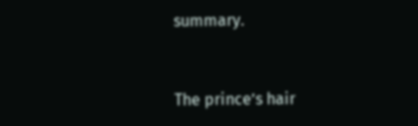summary.


The prince’s hair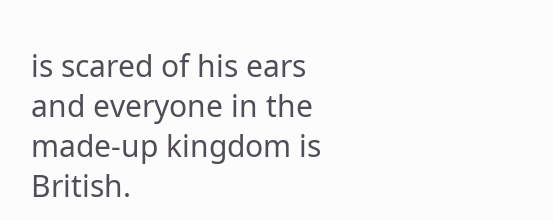is scared of his ears and everyone in the made-up kingdom is British.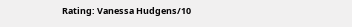Rating: Vanessa Hudgens/10